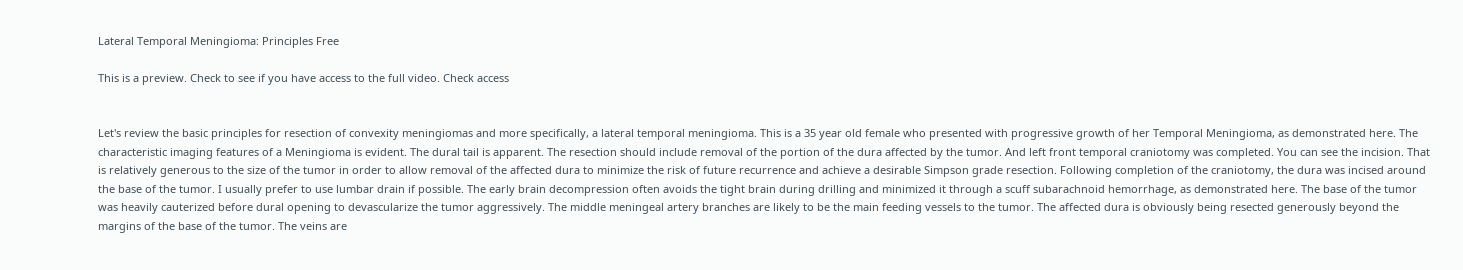Lateral Temporal Meningioma: Principles Free

This is a preview. Check to see if you have access to the full video. Check access


Let's review the basic principles for resection of convexity meningiomas and more specifically, a lateral temporal meningioma. This is a 35 year old female who presented with progressive growth of her Temporal Meningioma, as demonstrated here. The characteristic imaging features of a Meningioma is evident. The dural tail is apparent. The resection should include removal of the portion of the dura affected by the tumor. And left front temporal craniotomy was completed. You can see the incision. That is relatively generous to the size of the tumor in order to allow removal of the affected dura to minimize the risk of future recurrence and achieve a desirable Simpson grade resection. Following completion of the craniotomy, the dura was incised around the base of the tumor. I usually prefer to use lumbar drain if possible. The early brain decompression often avoids the tight brain during drilling and minimized it through a scuff subarachnoid hemorrhage, as demonstrated here. The base of the tumor was heavily cauterized before dural opening to devascularize the tumor aggressively. The middle meningeal artery branches are likely to be the main feeding vessels to the tumor. The affected dura is obviously being resected generously beyond the margins of the base of the tumor. The veins are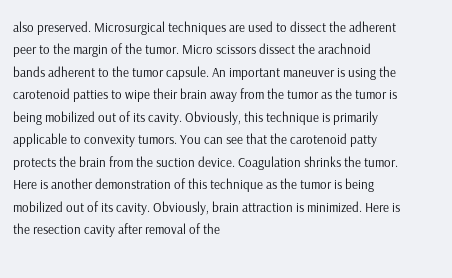also preserved. Microsurgical techniques are used to dissect the adherent peer to the margin of the tumor. Micro scissors dissect the arachnoid bands adherent to the tumor capsule. An important maneuver is using the carotenoid patties to wipe their brain away from the tumor as the tumor is being mobilized out of its cavity. Obviously, this technique is primarily applicable to convexity tumors. You can see that the carotenoid patty protects the brain from the suction device. Coagulation shrinks the tumor. Here is another demonstration of this technique as the tumor is being mobilized out of its cavity. Obviously, brain attraction is minimized. Here is the resection cavity after removal of the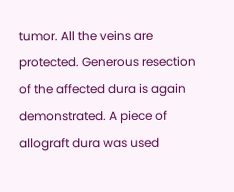tumor. All the veins are protected. Generous resection of the affected dura is again demonstrated. A piece of allograft dura was used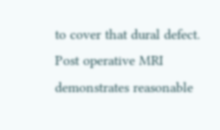to cover that dural defect. Post operative MRI demonstrates reasonable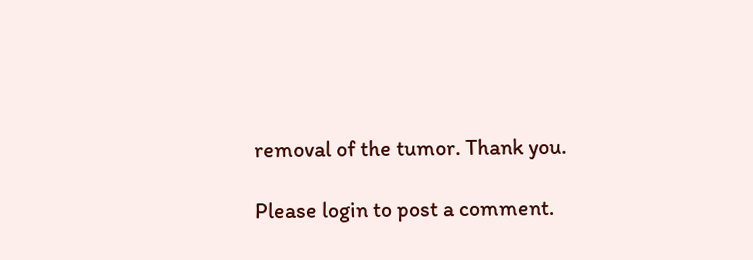removal of the tumor. Thank you.

Please login to post a comment.